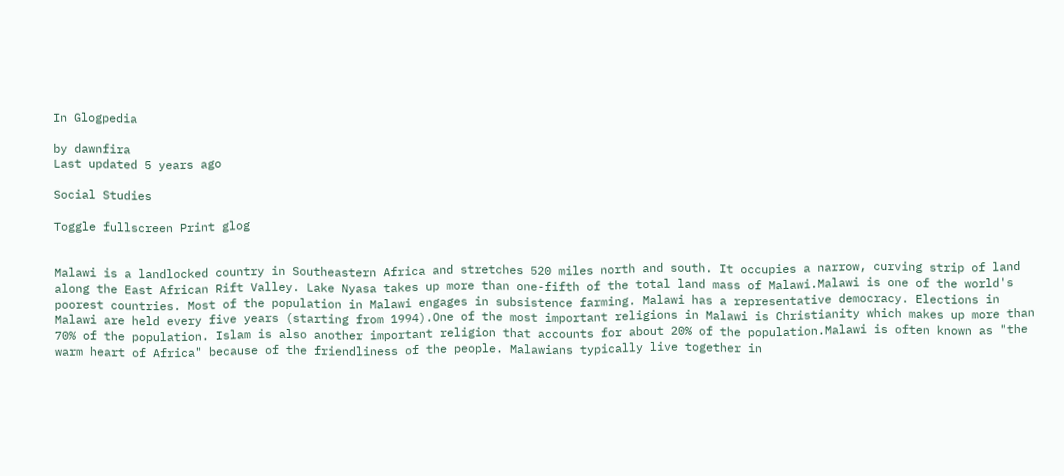In Glogpedia

by dawnfira
Last updated 5 years ago

Social Studies

Toggle fullscreen Print glog


Malawi is a landlocked country in Southeastern Africa and stretches 520 miles north and south. It occupies a narrow, curving strip of land along the East African Rift Valley. Lake Nyasa takes up more than one-fifth of the total land mass of Malawi.Malawi is one of the world's poorest countries. Most of the population in Malawi engages in subsistence farming. Malawi has a representative democracy. Elections in Malawi are held every five years (starting from 1994).One of the most important religions in Malawi is Christianity which makes up more than 70% of the population. Islam is also another important religion that accounts for about 20% of the population.Malawi is often known as "the warm heart of Africa" because of the friendliness of the people. Malawians typically live together in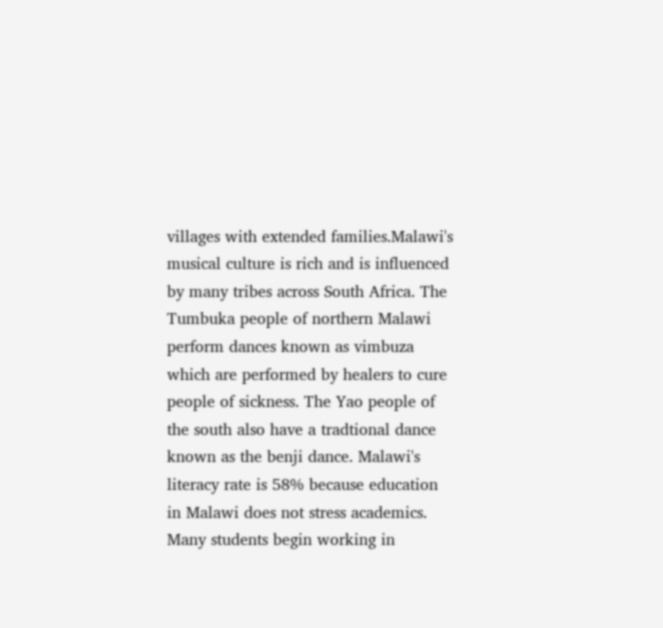villages with extended families.Malawi's musical culture is rich and is influenced by many tribes across South Africa. The Tumbuka people of northern Malawi perform dances known as vimbuza which are performed by healers to cure people of sickness. The Yao people of the south also have a tradtional dance known as the benji dance. Malawi's literacy rate is 58% because education in Malawi does not stress academics. Many students begin working in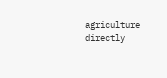agriculture directly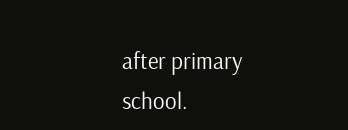after primary school.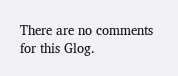There are no comments for this Glog.